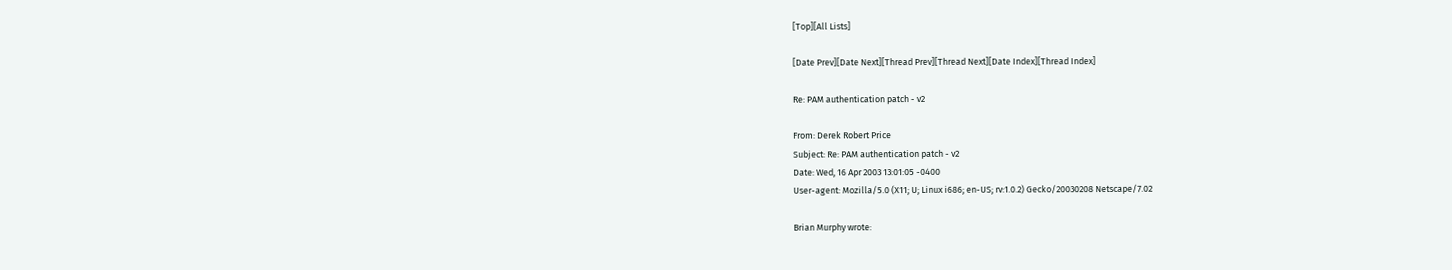[Top][All Lists]

[Date Prev][Date Next][Thread Prev][Thread Next][Date Index][Thread Index]

Re: PAM authentication patch - v2

From: Derek Robert Price
Subject: Re: PAM authentication patch - v2
Date: Wed, 16 Apr 2003 13:01:05 -0400
User-agent: Mozilla/5.0 (X11; U; Linux i686; en-US; rv:1.0.2) Gecko/20030208 Netscape/7.02

Brian Murphy wrote: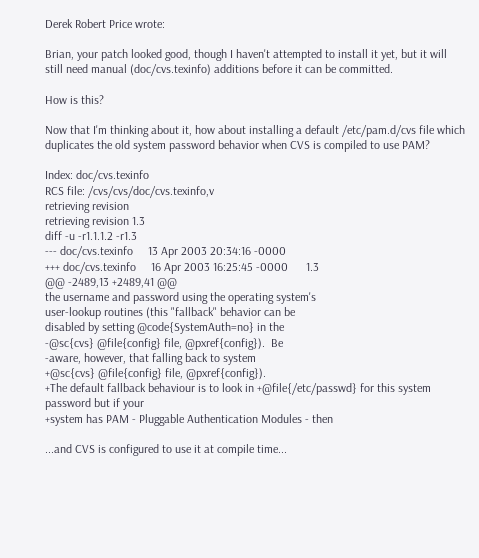Derek Robert Price wrote:

Brian, your patch looked good, though I haven't attempted to install it yet, but it will still need manual (doc/cvs.texinfo) additions before it can be committed.

How is this?

Now that I'm thinking about it, how about installing a default /etc/pam.d/cvs file which duplicates the old system password behavior when CVS is compiled to use PAM?

Index: doc/cvs.texinfo
RCS file: /cvs/cvs/doc/cvs.texinfo,v
retrieving revision
retrieving revision 1.3
diff -u -r1.1.1.2 -r1.3
--- doc/cvs.texinfo     13 Apr 2003 20:34:16 -0000
+++ doc/cvs.texinfo     16 Apr 2003 16:25:45 -0000      1.3
@@ -2489,13 +2489,41 @@
the username and password using the operating system's
user-lookup routines (this "fallback" behavior can be
disabled by setting @code{SystemAuth=no} in the
-@sc{cvs} @file{config} file, @pxref{config}).  Be
-aware, however, that falling back to system
+@sc{cvs} @file{config} file, @pxref{config}).
+The default fallback behaviour is to look in +@file{/etc/passwd} for this system password but if your
+system has PAM - Pluggable Authentication Modules - then

...and CVS is configured to use it at compile time...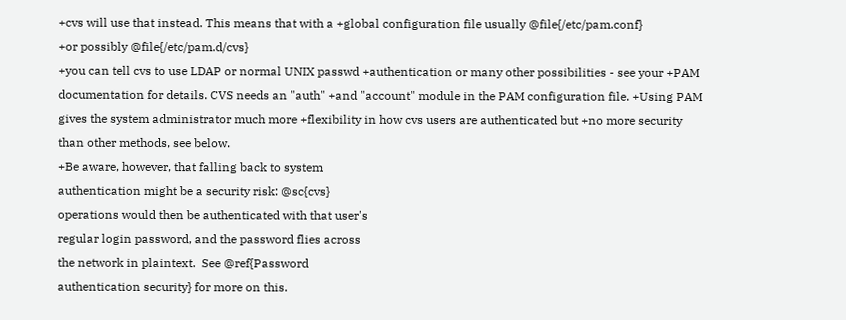+cvs will use that instead. This means that with a +global configuration file usually @file{/etc/pam.conf}
+or possibly @file{/etc/pam.d/cvs}
+you can tell cvs to use LDAP or normal UNIX passwd +authentication or many other possibilities - see your +PAM documentation for details. CVS needs an "auth" +and "account" module in the PAM configuration file. +Using PAM gives the system administrator much more +flexibility in how cvs users are authenticated but +no more security than other methods, see below.
+Be aware, however, that falling back to system
authentication might be a security risk: @sc{cvs}
operations would then be authenticated with that user's
regular login password, and the password flies across
the network in plaintext.  See @ref{Password
authentication security} for more on this.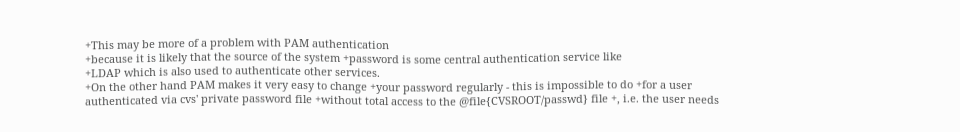+This may be more of a problem with PAM authentication
+because it is likely that the source of the system +password is some central authentication service like
+LDAP which is also used to authenticate other services.
+On the other hand PAM makes it very easy to change +your password regularly - this is impossible to do +for a user authenticated via cvs' private password file +without total access to the @file{CVSROOT/passwd} file +, i.e. the user needs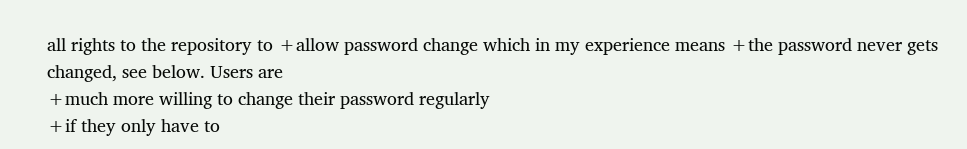all rights to the repository to +allow password change which in my experience means +the password never gets changed, see below. Users are
+much more willing to change their password regularly
+if they only have to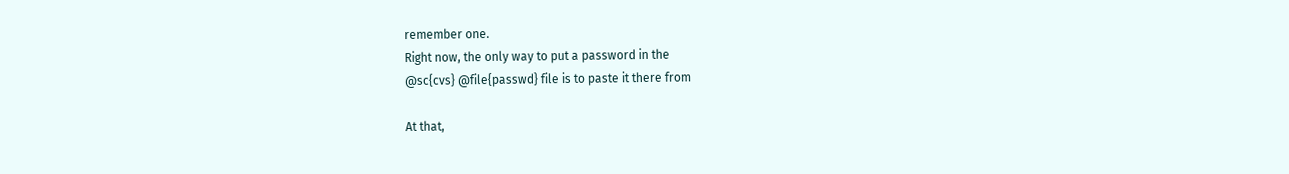remember one.
Right now, the only way to put a password in the
@sc{cvs} @file{passwd} file is to paste it there from

At that,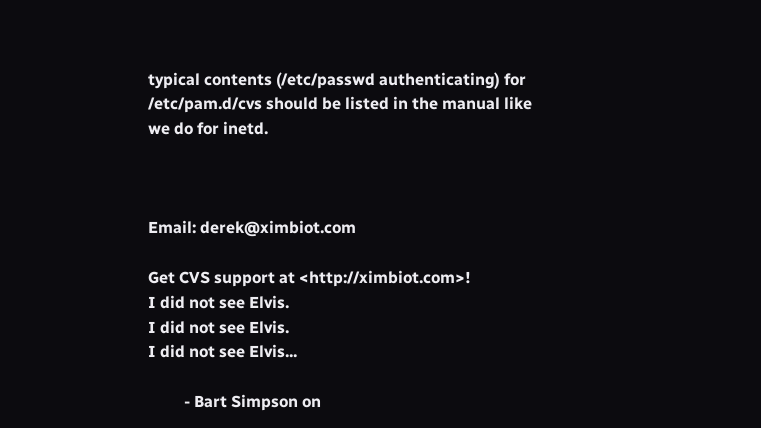typical contents (/etc/passwd authenticating) for /etc/pam.d/cvs should be listed in the manual like we do for inetd.



Email: derek@ximbiot.com

Get CVS support at <http://ximbiot.com>!
I did not see Elvis.
I did not see Elvis.
I did not see Elvis...

         - Bart Simpson on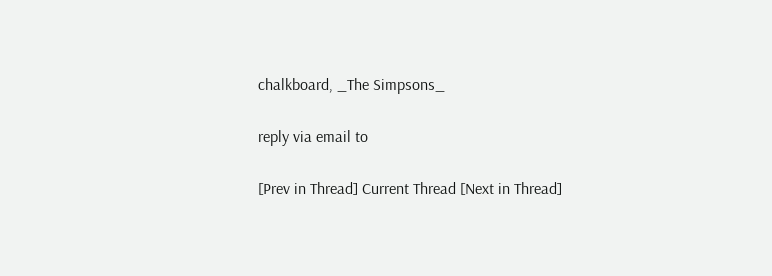chalkboard, _The Simpsons_

reply via email to

[Prev in Thread] Current Thread [Next in Thread]